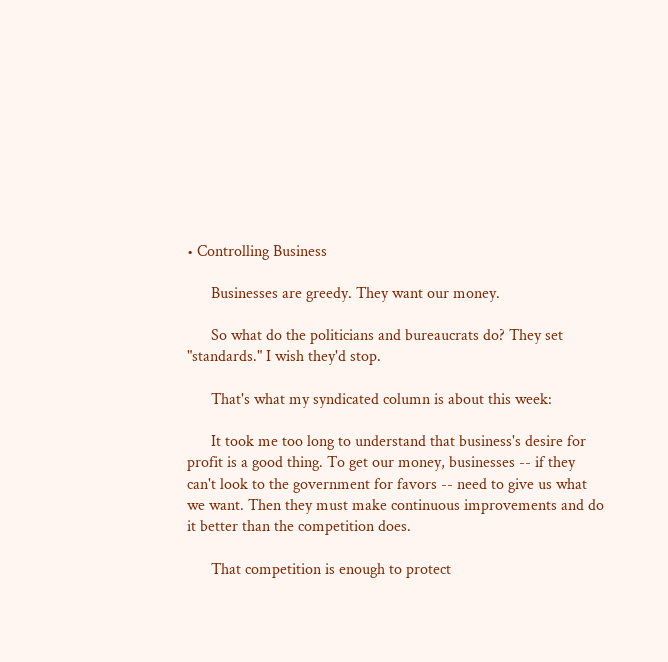• Controlling Business

      Businesses are greedy. They want our money.

      So what do the politicians and bureaucrats do? They set "standards." I wish they'd stop.

      That's what my syndicated column is about this week:

      It took me too long to understand that business's desire for profit is a good thing. To get our money, businesses -- if they can't look to the government for favors -- need to give us what we want. Then they must make continuous improvements and do it better than the competition does.

      That competition is enough to protect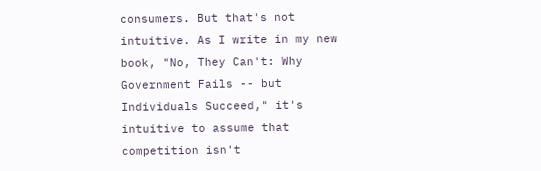consumers. But that's not intuitive. As I write in my new book, "No, They Can't: Why Government Fails -- but Individuals Succeed," it's intuitive to assume that competition isn't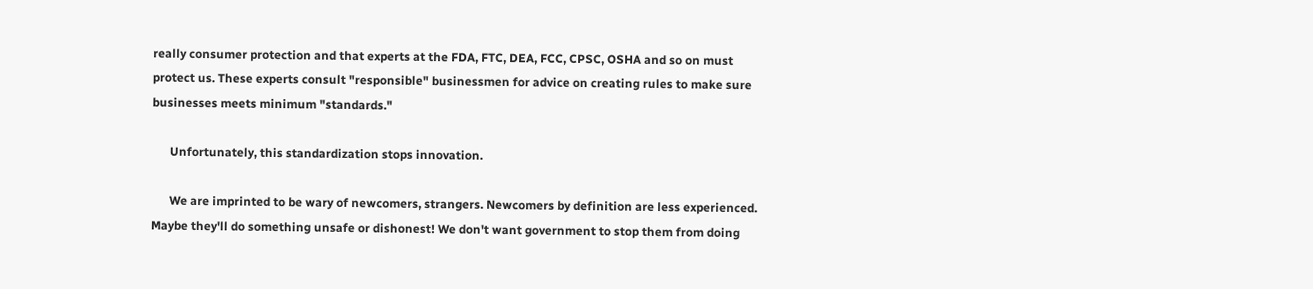really consumer protection and that experts at the FDA, FTC, DEA, FCC, CPSC, OSHA and so on must protect us. These experts consult "responsible" businessmen for advice on creating rules to make sure businesses meets minimum "standards."

      Unfortunately, this standardization stops innovation.

      We are imprinted to be wary of newcomers, strangers. Newcomers by definition are less experienced. Maybe they'll do something unsafe or dishonest! We don't want government to stop them from doing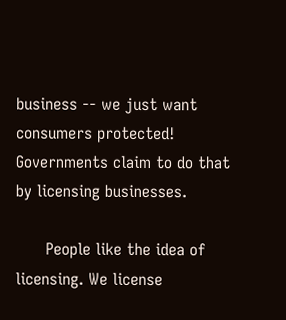business -- we just want consumers protected! Governments claim to do that by licensing businesses.

      People like the idea of licensing. We license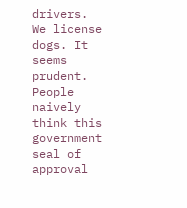drivers. We license dogs. It seems prudent. People naively think this government seal of approval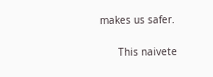makes us safer.

      This naivete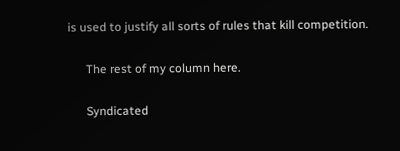is used to justify all sorts of rules that kill competition.

      The rest of my column here.

      Syndicated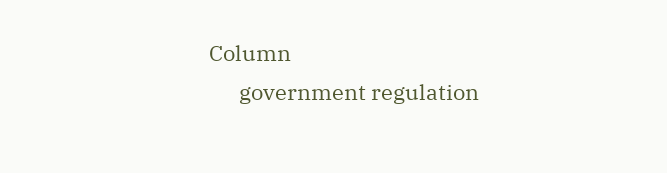Column
      government regulation